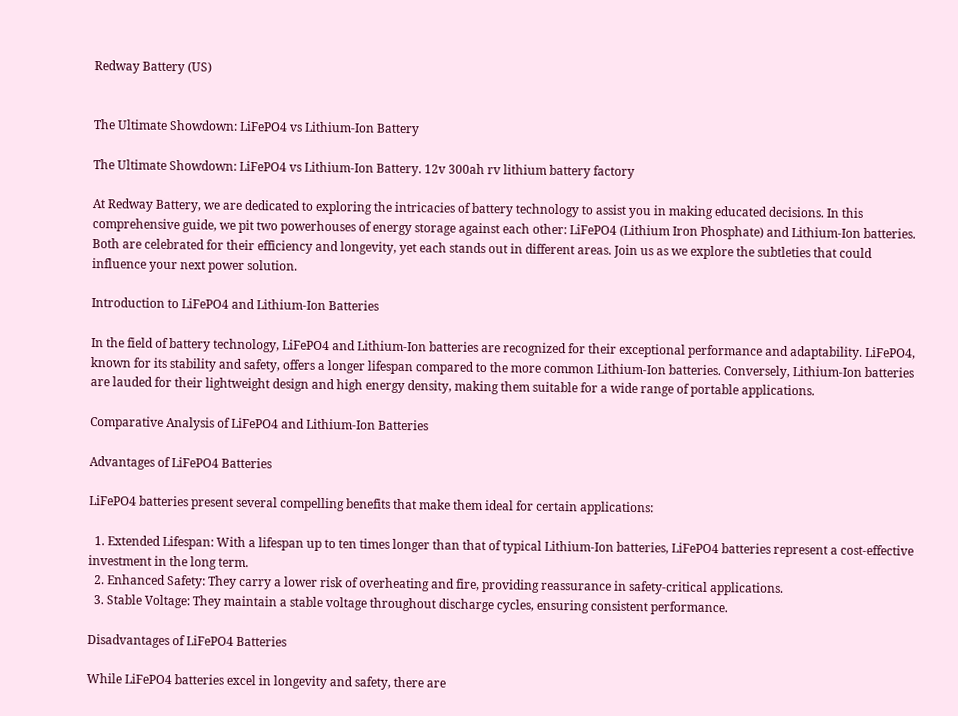Redway Battery (US)


The Ultimate Showdown: LiFePO4 vs Lithium-Ion Battery

The Ultimate Showdown: LiFePO4 vs Lithium-Ion Battery. 12v 300ah rv lithium battery factory

At Redway Battery, we are dedicated to exploring the intricacies of battery technology to assist you in making educated decisions. In this comprehensive guide, we pit two powerhouses of energy storage against each other: LiFePO4 (Lithium Iron Phosphate) and Lithium-Ion batteries. Both are celebrated for their efficiency and longevity, yet each stands out in different areas. Join us as we explore the subtleties that could influence your next power solution.

Introduction to LiFePO4 and Lithium-Ion Batteries

In the field of battery technology, LiFePO4 and Lithium-Ion batteries are recognized for their exceptional performance and adaptability. LiFePO4, known for its stability and safety, offers a longer lifespan compared to the more common Lithium-Ion batteries. Conversely, Lithium-Ion batteries are lauded for their lightweight design and high energy density, making them suitable for a wide range of portable applications.

Comparative Analysis of LiFePO4 and Lithium-Ion Batteries

Advantages of LiFePO4 Batteries

LiFePO4 batteries present several compelling benefits that make them ideal for certain applications:

  1. Extended Lifespan: With a lifespan up to ten times longer than that of typical Lithium-Ion batteries, LiFePO4 batteries represent a cost-effective investment in the long term.
  2. Enhanced Safety: They carry a lower risk of overheating and fire, providing reassurance in safety-critical applications.
  3. Stable Voltage: They maintain a stable voltage throughout discharge cycles, ensuring consistent performance.

Disadvantages of LiFePO4 Batteries

While LiFePO4 batteries excel in longevity and safety, there are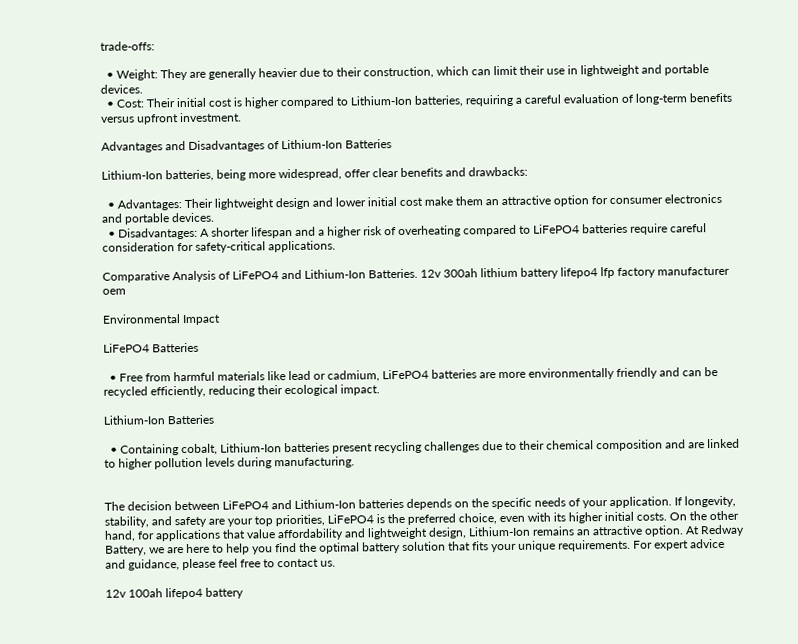trade-offs:

  • Weight: They are generally heavier due to their construction, which can limit their use in lightweight and portable devices.
  • Cost: Their initial cost is higher compared to Lithium-Ion batteries, requiring a careful evaluation of long-term benefits versus upfront investment.

Advantages and Disadvantages of Lithium-Ion Batteries

Lithium-Ion batteries, being more widespread, offer clear benefits and drawbacks:

  • Advantages: Their lightweight design and lower initial cost make them an attractive option for consumer electronics and portable devices.
  • Disadvantages: A shorter lifespan and a higher risk of overheating compared to LiFePO4 batteries require careful consideration for safety-critical applications.

Comparative Analysis of LiFePO4 and Lithium-Ion Batteries. 12v 300ah lithium battery lifepo4 lfp factory manufacturer oem

Environmental Impact

LiFePO4 Batteries

  • Free from harmful materials like lead or cadmium, LiFePO4 batteries are more environmentally friendly and can be recycled efficiently, reducing their ecological impact.

Lithium-Ion Batteries

  • Containing cobalt, Lithium-Ion batteries present recycling challenges due to their chemical composition and are linked to higher pollution levels during manufacturing.


The decision between LiFePO4 and Lithium-Ion batteries depends on the specific needs of your application. If longevity, stability, and safety are your top priorities, LiFePO4 is the preferred choice, even with its higher initial costs. On the other hand, for applications that value affordability and lightweight design, Lithium-Ion remains an attractive option. At Redway Battery, we are here to help you find the optimal battery solution that fits your unique requirements. For expert advice and guidance, please feel free to contact us.

12v 100ah lifepo4 battery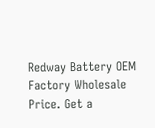Redway Battery OEM Factory Wholesale Price. Get a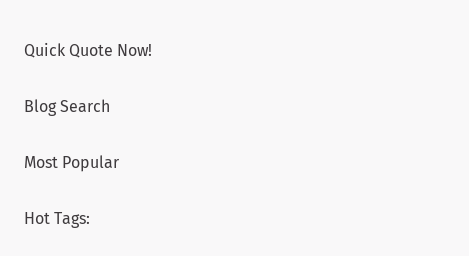Quick Quote Now!

Blog Search

Most Popular

Hot Tags: